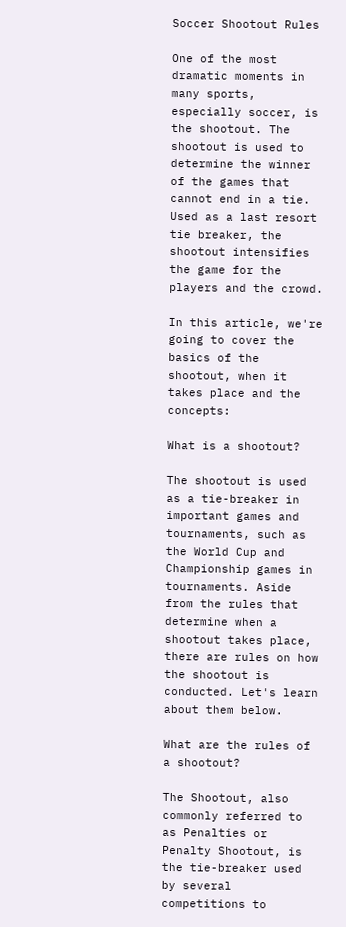Soccer Shootout Rules

One of the most dramatic moments in many sports, especially soccer, is the shootout. The shootout is used to determine the winner of the games that cannot end in a tie. Used as a last resort tie breaker, the shootout intensifies the game for the players and the crowd.

In this article, we're going to cover the basics of the shootout, when it takes place and the concepts:

What is a shootout?

The shootout is used as a tie-breaker in important games and tournaments, such as the World Cup and Championship games in tournaments. Aside from the rules that determine when a shootout takes place, there are rules on how the shootout is conducted. Let's learn about them below.

What are the rules of a shootout?

The Shootout, also commonly referred to as Penalties or Penalty Shootout, is the tie-breaker used by several competitions to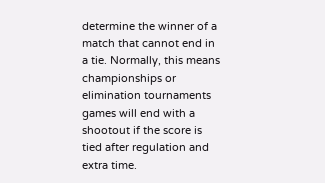determine the winner of a match that cannot end in a tie. Normally, this means championships or elimination tournaments games will end with a shootout if the score is tied after regulation and extra time.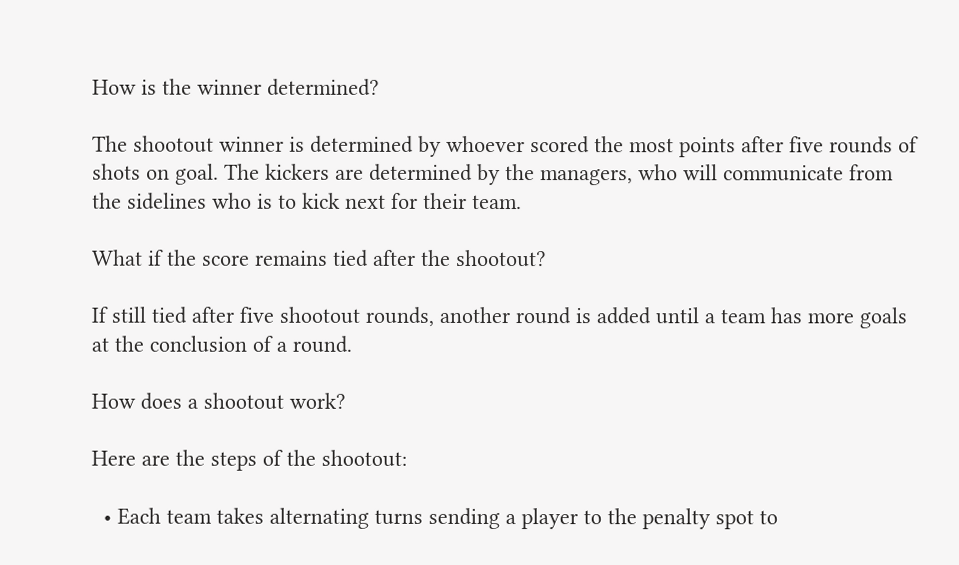How is the winner determined?

The shootout winner is determined by whoever scored the most points after five rounds of shots on goal. The kickers are determined by the managers, who will communicate from the sidelines who is to kick next for their team.

What if the score remains tied after the shootout?

If still tied after five shootout rounds, another round is added until a team has more goals at the conclusion of a round.

How does a shootout work?

Here are the steps of the shootout:

  • Each team takes alternating turns sending a player to the penalty spot to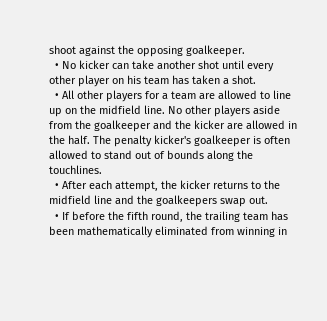shoot against the opposing goalkeeper.
  • No kicker can take another shot until every other player on his team has taken a shot.
  • All other players for a team are allowed to line up on the midfield line. No other players aside from the goalkeeper and the kicker are allowed in the half. The penalty kicker's goalkeeper is often allowed to stand out of bounds along the touchlines.
  • After each attempt, the kicker returns to the midfield line and the goalkeepers swap out.
  • If before the fifth round, the trailing team has been mathematically eliminated from winning in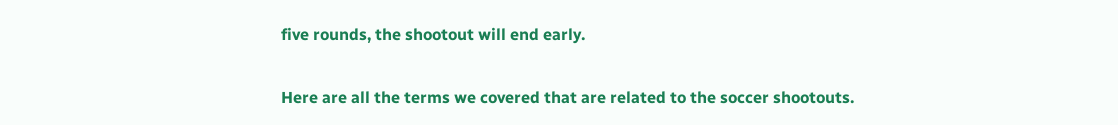five rounds, the shootout will end early.

Here are all the terms we covered that are related to the soccer shootouts.